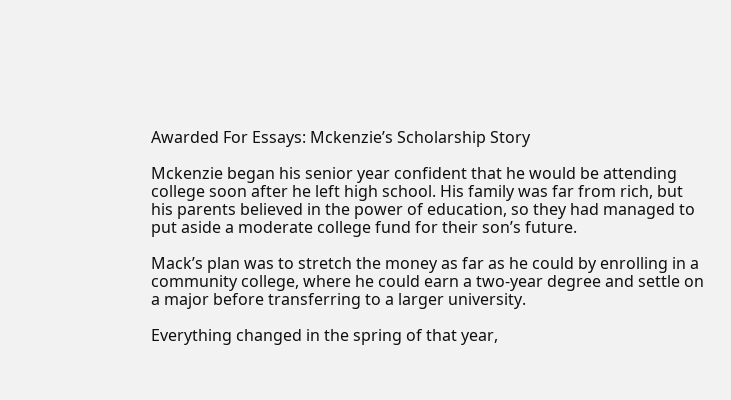Awarded For Essays: Mckenzie’s Scholarship Story

Mckenzie began his senior year confident that he would be attending college soon after he left high school. His family was far from rich, but his parents believed in the power of education, so they had managed to put aside a moderate college fund for their son’s future.

Mack’s plan was to stretch the money as far as he could by enrolling in a community college, where he could earn a two-year degree and settle on a major before transferring to a larger university.

Everything changed in the spring of that year,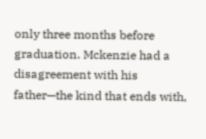only three months before graduation. Mckenzie had a disagreement with his father—the kind that ends with,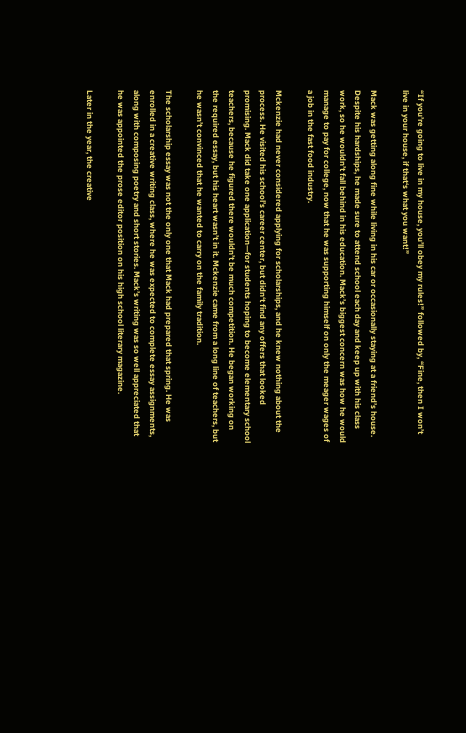“If you’re going to live in my house, you’ll obey my rules!” followed by, “Fine, then I won’t live in your house, if that‘s what you want!”

Mack was getting along fine while living in his car or occasionally staying at a friend’s house. Despite his hardships, he made sure to attend school each day and keep up with his class work, so he wouldn’t fall behind in his education. Mack’s biggest concern was how he would manage to pay for college, now that he was supporting himself on only the meager wages of a job in the fast food industry.

Mckenzie had never considered applying for scholarships, and he knew nothing about the process. He visited his school’s career center, but didn‘t find any offers that looked promising. Mack did take one application—for students hoping to become elementary school teachers, because he figured there wouldn’t be much competition. He began working on the required essay, but his heart wasn’t in it. Mckenzie came from a long line of teachers, but he wasn’t convinced that he wanted to carry on the family tradition.

The scholarship essay was not the only one that Mack had prepared that spring. He was enrolled in a creative writing class, where he was expected to complete essay assignments, along with composing poetry and short stories. Mack’s writing was so well appreciated that he was appointed the prose editor position on his high school literary magazine.

Later in the year, the creative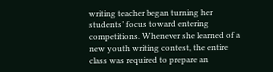writing teacher began turning her students’ focus toward entering competitions. Whenever she learned of a new youth writing contest, the entire class was required to prepare an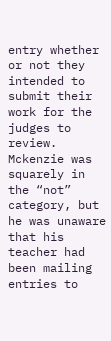entry whether or not they intended to submit their work for the judges to review. Mckenzie was squarely in the “not” category, but he was unaware that his teacher had been mailing entries to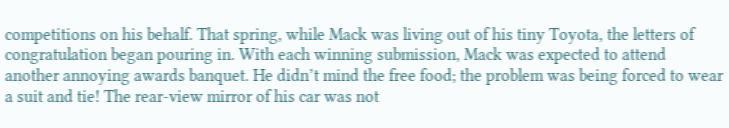competitions on his behalf. That spring, while Mack was living out of his tiny Toyota, the letters of congratulation began pouring in. With each winning submission, Mack was expected to attend another annoying awards banquet. He didn’t mind the free food; the problem was being forced to wear a suit and tie! The rear-view mirror of his car was not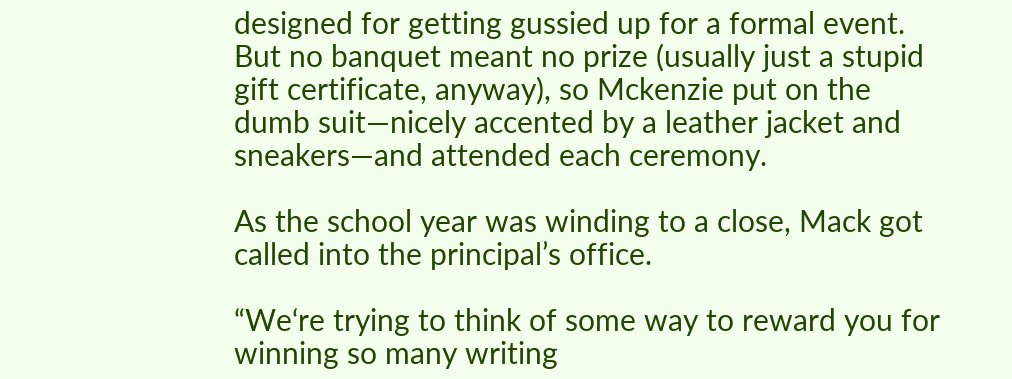designed for getting gussied up for a formal event. But no banquet meant no prize (usually just a stupid gift certificate, anyway), so Mckenzie put on the dumb suit—nicely accented by a leather jacket and sneakers—and attended each ceremony.

As the school year was winding to a close, Mack got called into the principal’s office.

“We‘re trying to think of some way to reward you for winning so many writing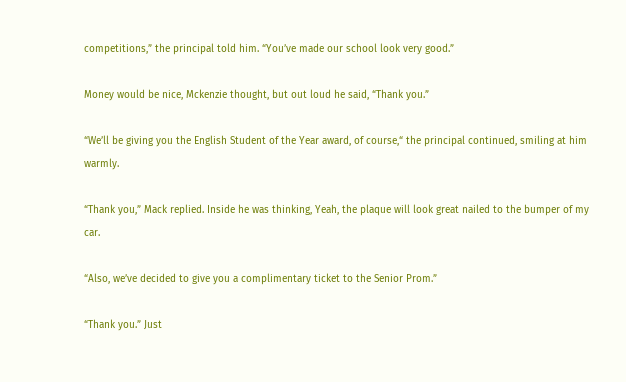competitions,” the principal told him. “You’ve made our school look very good.”

Money would be nice, Mckenzie thought, but out loud he said, “Thank you.”

“We’ll be giving you the English Student of the Year award, of course,“ the principal continued, smiling at him warmly.

“Thank you,” Mack replied. Inside he was thinking, Yeah, the plaque will look great nailed to the bumper of my car.

“Also, we’ve decided to give you a complimentary ticket to the Senior Prom.”

“Thank you.” Just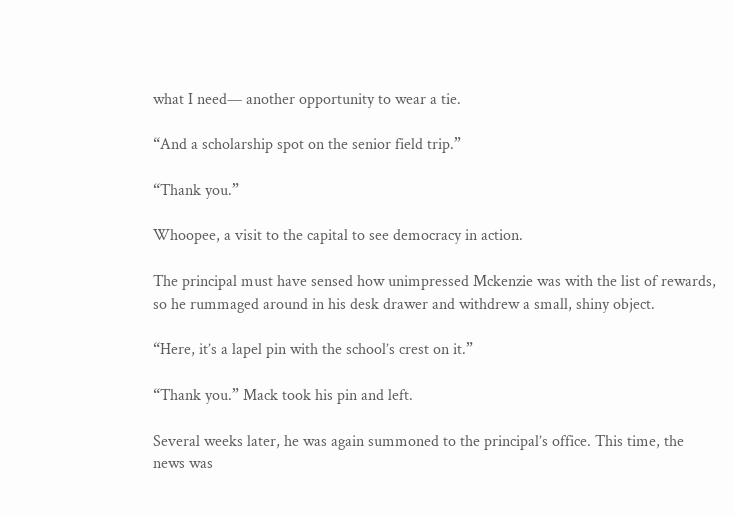what I need— another opportunity to wear a tie.

“And a scholarship spot on the senior field trip.”

“Thank you.”

Whoopee, a visit to the capital to see democracy in action.

The principal must have sensed how unimpressed Mckenzie was with the list of rewards, so he rummaged around in his desk drawer and withdrew a small, shiny object.

“Here, it’s a lapel pin with the school’s crest on it.”

“Thank you.” Mack took his pin and left.

Several weeks later, he was again summoned to the principal’s office. This time, the news was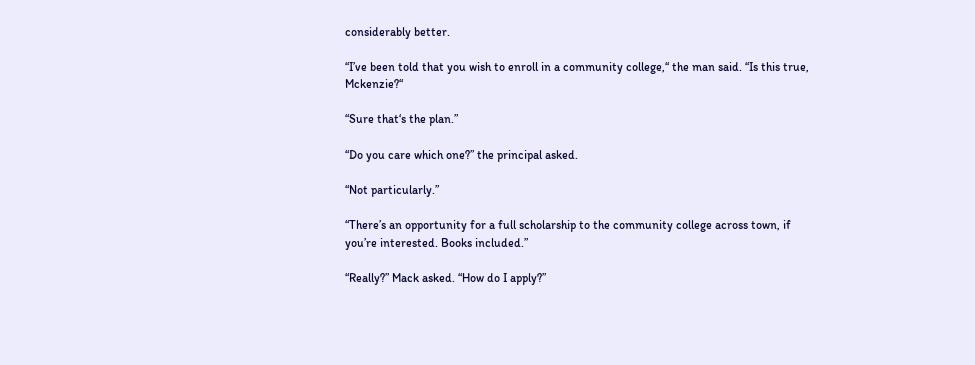considerably better.

“I’ve been told that you wish to enroll in a community college,“ the man said. “Is this true, Mckenzie?“

“Sure that‘s the plan.”

“Do you care which one?” the principal asked.

“Not particularly.”

“There’s an opportunity for a full scholarship to the community college across town, if you’re interested. Books included.”

“Really?” Mack asked. “How do I apply?”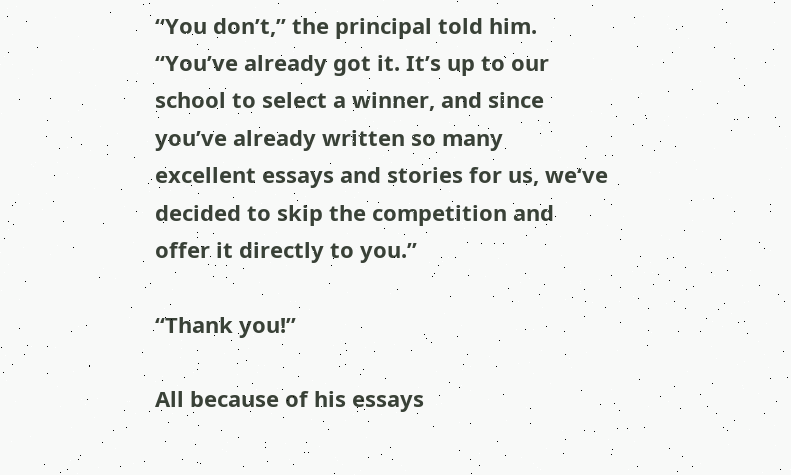“You don’t,” the principal told him. “You’ve already got it. It’s up to our school to select a winner, and since you’ve already written so many excellent essays and stories for us, we‘ve decided to skip the competition and offer it directly to you.”

“Thank you!”

All because of his essays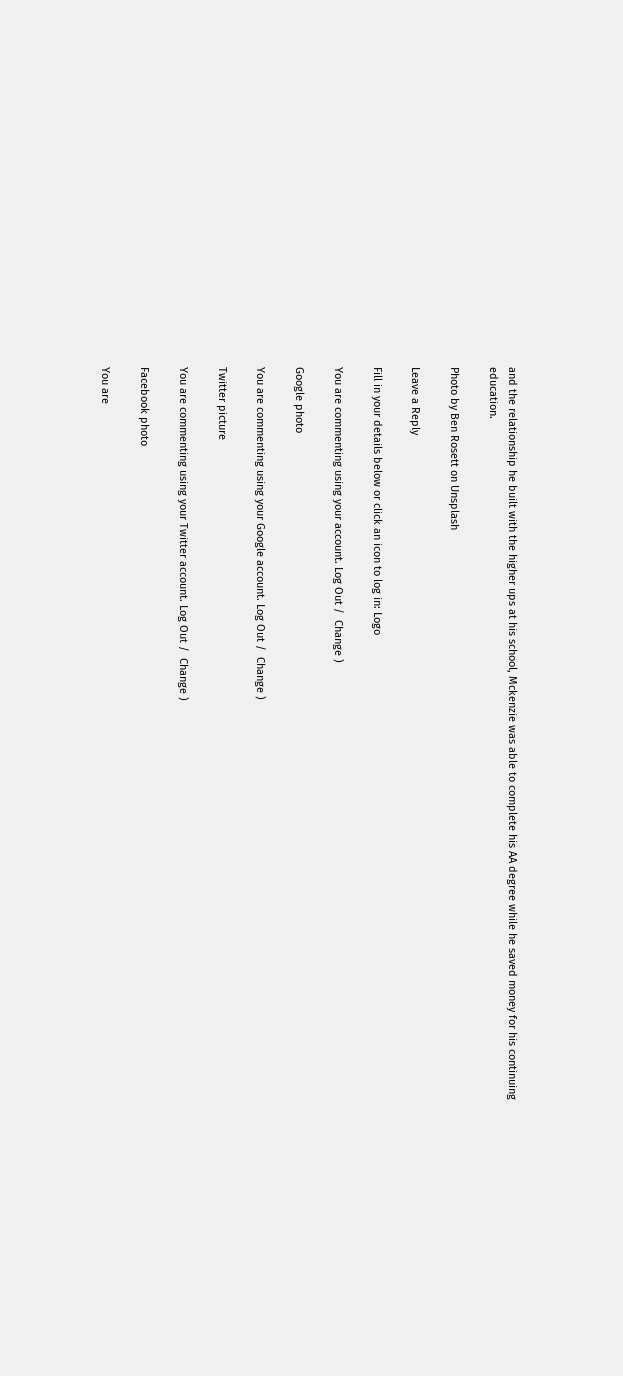and the relationship he built with the higher ups at his school, Mckenzie was able to complete his AA degree while he saved money for his continuing education.

Photo by Ben Rosett on Unsplash

Leave a Reply

Fill in your details below or click an icon to log in: Logo

You are commenting using your account. Log Out /  Change )

Google photo

You are commenting using your Google account. Log Out /  Change )

Twitter picture

You are commenting using your Twitter account. Log Out /  Change )

Facebook photo

You are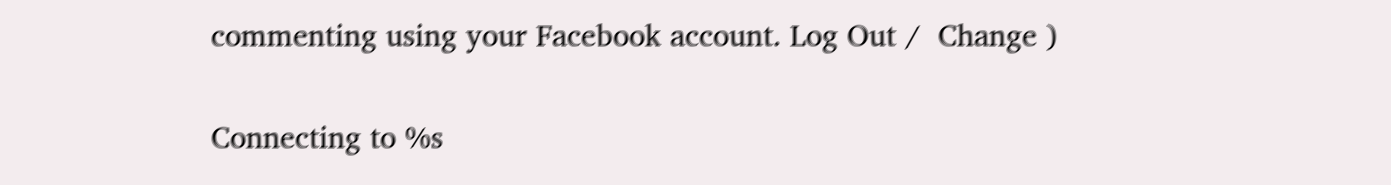commenting using your Facebook account. Log Out /  Change )

Connecting to %s